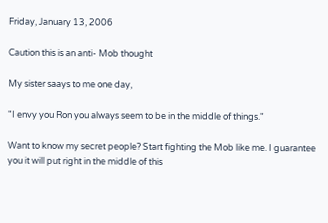Friday, January 13, 2006

Caution this is an anti- Mob thought

My sister saays to me one day,

"I envy you Ron you always seem to be in the middle of things."

Want to know my secret people? Start fighting the Mob like me. I guarantee you it will put right in the middle of this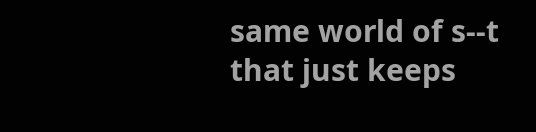same world of s--t that just keeps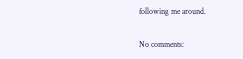following me around.

No comments: